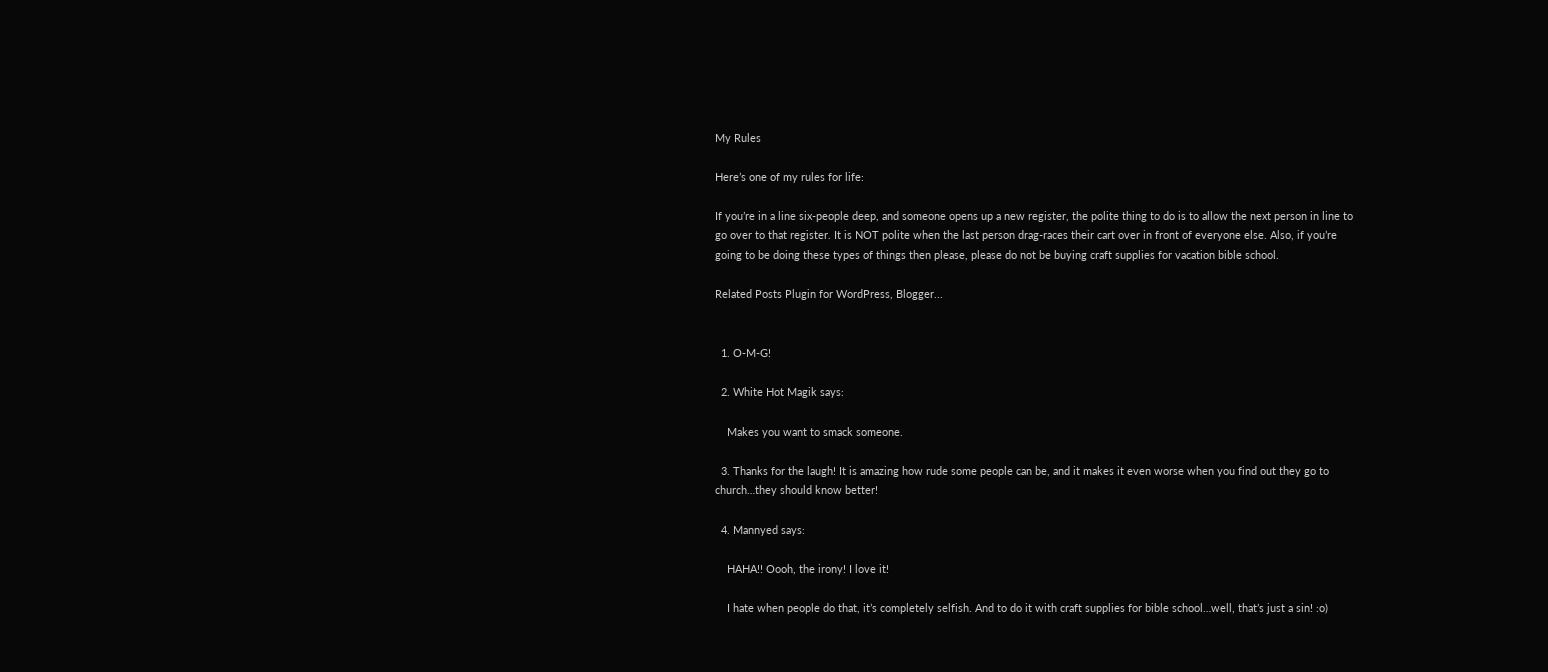My Rules

Here’s one of my rules for life:

If you’re in a line six-people deep, and someone opens up a new register, the polite thing to do is to allow the next person in line to go over to that register. It is NOT polite when the last person drag-races their cart over in front of everyone else. Also, if you’re going to be doing these types of things then please, please do not be buying craft supplies for vacation bible school.

Related Posts Plugin for WordPress, Blogger...


  1. O-M-G!

  2. White Hot Magik says:

    Makes you want to smack someone.

  3. Thanks for the laugh! It is amazing how rude some people can be, and it makes it even worse when you find out they go to church…they should know better!

  4. Mannyed says:

    HAHA!! Oooh, the irony! I love it!

    I hate when people do that, it’s completely selfish. And to do it with craft supplies for bible school…well, that’s just a sin! :o)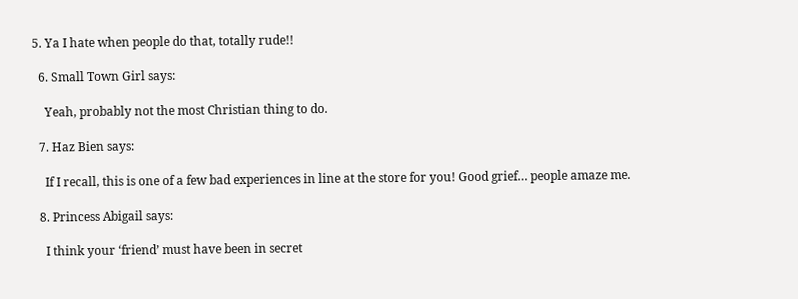5. Ya I hate when people do that, totally rude!!

  6. Small Town Girl says:

    Yeah, probably not the most Christian thing to do.

  7. Haz Bien says:

    If I recall, this is one of a few bad experiences in line at the store for you! Good grief… people amaze me.

  8. Princess Abigail says:

    I think your ‘friend’ must have been in secret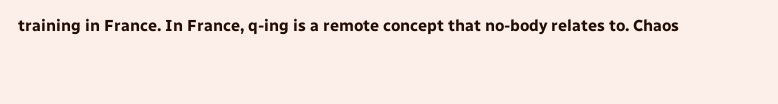training in France. In France, q-ing is a remote concept that no-body relates to. Chaos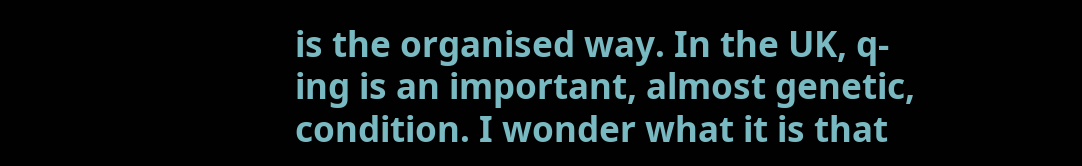is the organised way. In the UK, q-ing is an important, almost genetic, condition. I wonder what it is that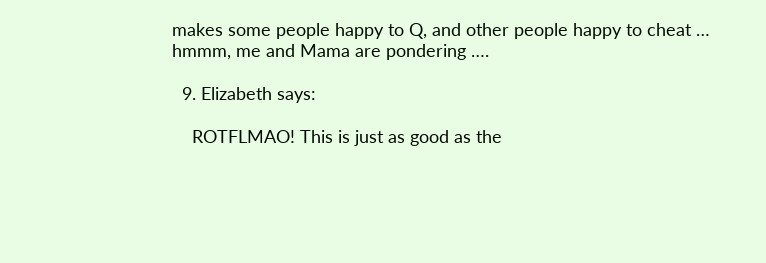makes some people happy to Q, and other people happy to cheat … hmmm, me and Mama are pondering ….

  9. Elizabeth says:

    ROTFLMAO! This is just as good as the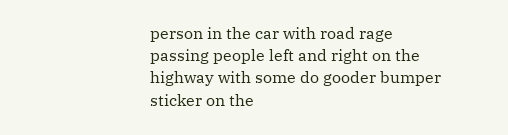person in the car with road rage passing people left and right on the highway with some do gooder bumper sticker on the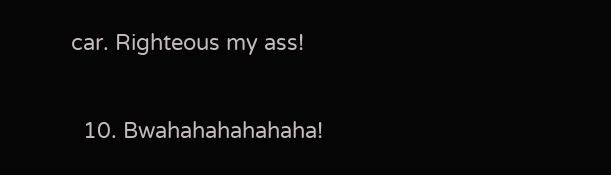car. Righteous my ass!

  10. Bwahahahahahaha!